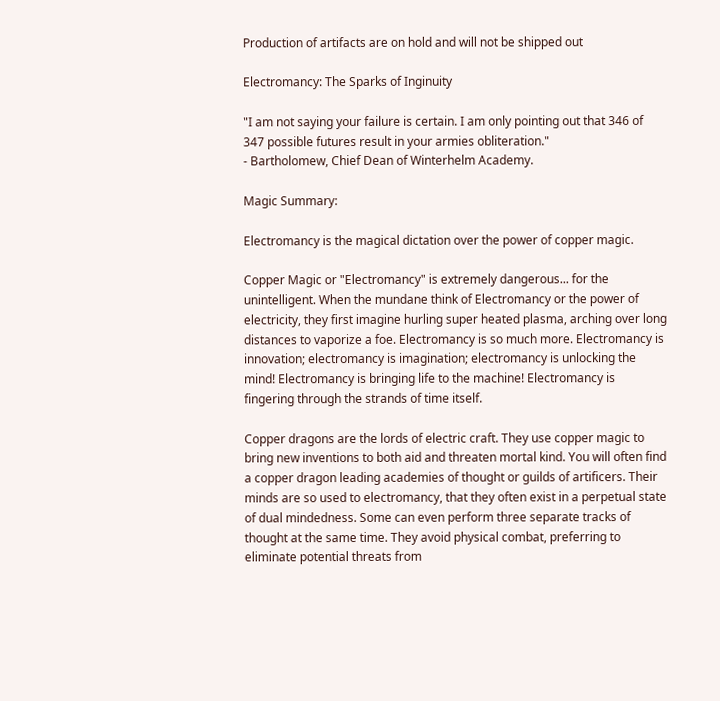Production of artifacts are on hold and will not be shipped out

Electromancy: The Sparks of Inginuity

"I am not saying your failure is certain. I am only pointing out that 346 of 347 possible futures result in your armies obliteration."
- Bartholomew, Chief Dean of Winterhelm Academy.

Magic Summary:

Electromancy is the magical dictation over the power of copper magic.

Copper Magic or "Electromancy" is extremely dangerous... for the unintelligent. When the mundane think of Electromancy or the power of electricity, they first imagine hurling super heated plasma, arching over long distances to vaporize a foe. Electromancy is so much more. Electromancy is innovation; electromancy is imagination; electromancy is unlocking the mind! Electromancy is bringing life to the machine! Electromancy is fingering through the strands of time itself.

Copper dragons are the lords of electric craft. They use copper magic to bring new inventions to both aid and threaten mortal kind. You will often find a copper dragon leading academies of thought or guilds of artificers. Their minds are so used to electromancy, that they often exist in a perpetual state of dual mindedness. Some can even perform three separate tracks of thought at the same time. They avoid physical combat, preferring to eliminate potential threats from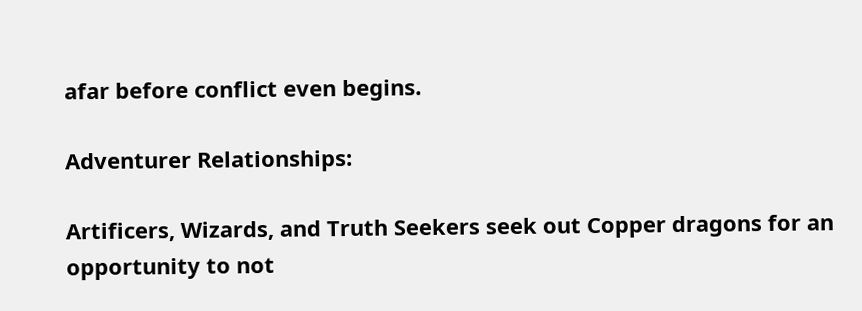afar before conflict even begins.

Adventurer Relationships:

Artificers, Wizards, and Truth Seekers seek out Copper dragons for an opportunity to not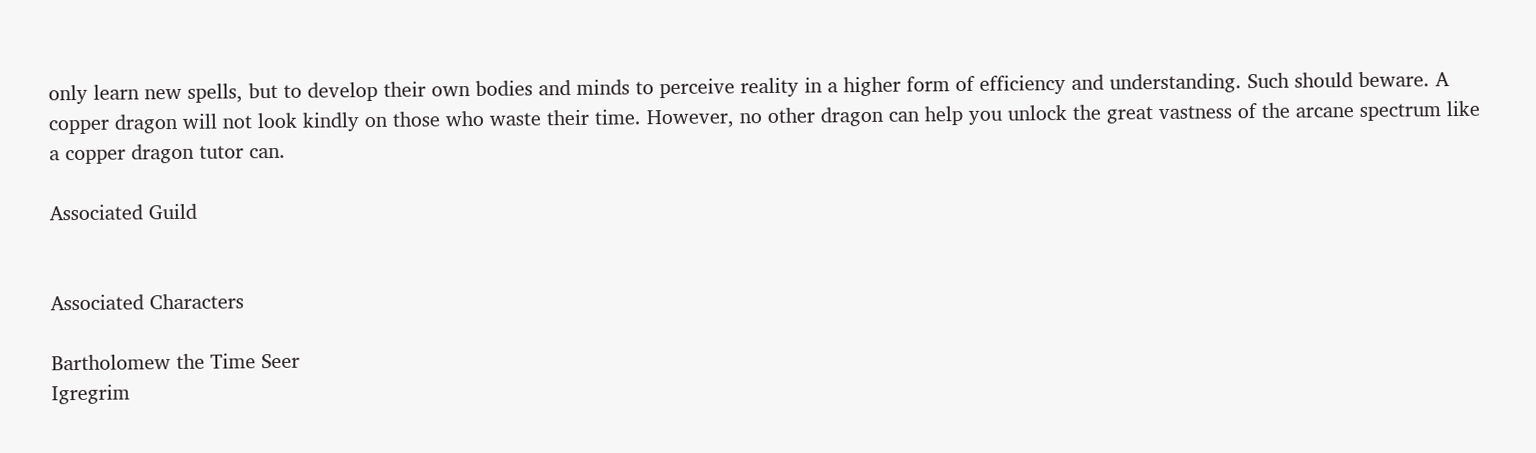only learn new spells, but to develop their own bodies and minds to perceive reality in a higher form of efficiency and understanding. Such should beware. A copper dragon will not look kindly on those who waste their time. However, no other dragon can help you unlock the great vastness of the arcane spectrum like a copper dragon tutor can.

Associated Guild


Associated Characters

Bartholomew the Time Seer
Igregrim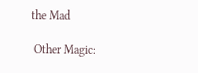the Mad

 Other Magic: